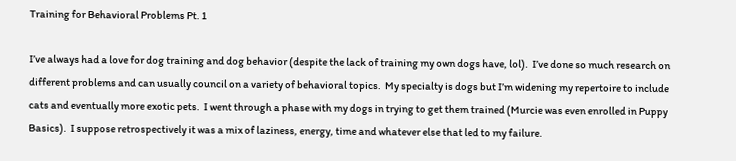Training for Behavioral Problems Pt. 1

I’ve always had a love for dog training and dog behavior (despite the lack of training my own dogs have, lol).  I’ve done so much research on different problems and can usually council on a variety of behavioral topics.  My specialty is dogs but I’m widening my repertoire to include cats and eventually more exotic pets.  I went through a phase with my dogs in trying to get them trained (Murcie was even enrolled in Puppy Basics).  I suppose retrospectively it was a mix of laziness, energy, time and whatever else that led to my failure.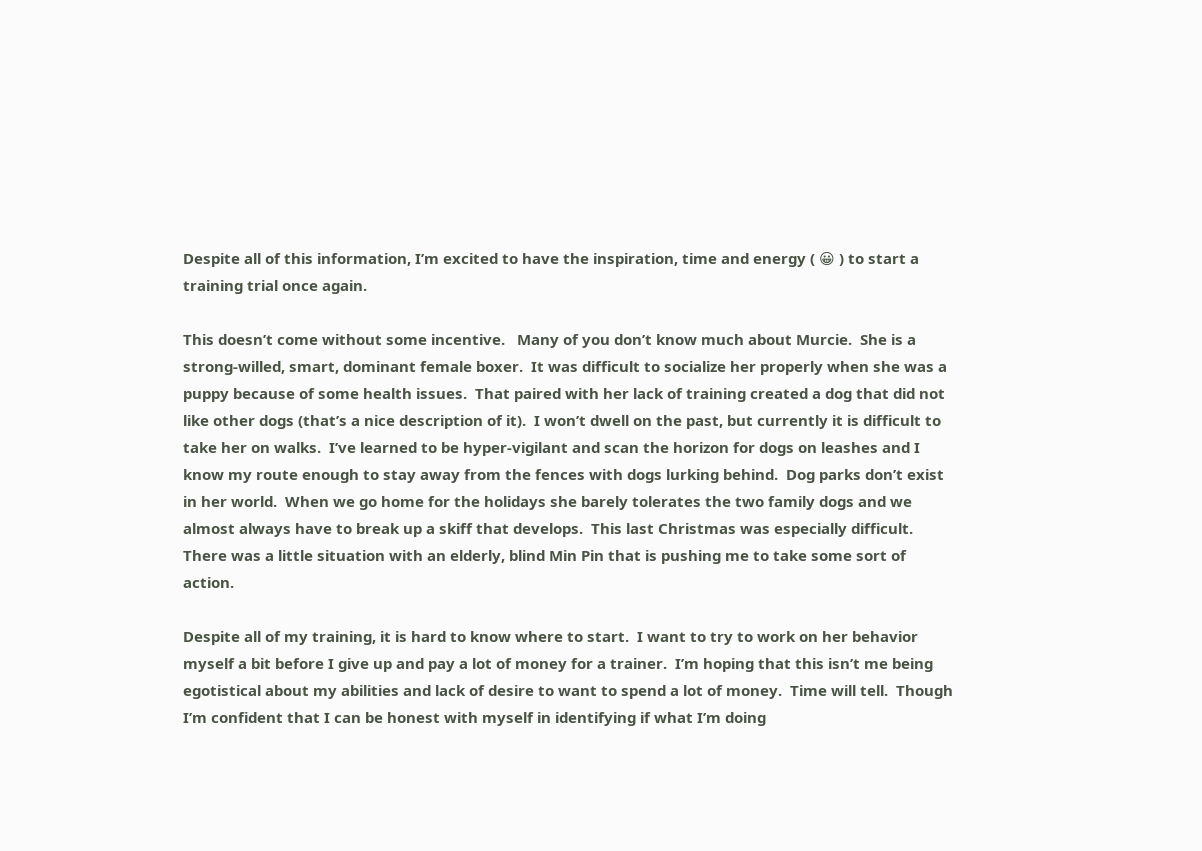Despite all of this information, I’m excited to have the inspiration, time and energy ( 😀 ) to start a training trial once again.

This doesn’t come without some incentive.   Many of you don’t know much about Murcie.  She is a strong-willed, smart, dominant female boxer.  It was difficult to socialize her properly when she was a puppy because of some health issues.  That paired with her lack of training created a dog that did not like other dogs (that’s a nice description of it).  I won’t dwell on the past, but currently it is difficult to take her on walks.  I’ve learned to be hyper-vigilant and scan the horizon for dogs on leashes and I know my route enough to stay away from the fences with dogs lurking behind.  Dog parks don’t exist in her world.  When we go home for the holidays she barely tolerates the two family dogs and we almost always have to break up a skiff that develops.  This last Christmas was especially difficult.  There was a little situation with an elderly, blind Min Pin that is pushing me to take some sort of action.

Despite all of my training, it is hard to know where to start.  I want to try to work on her behavior myself a bit before I give up and pay a lot of money for a trainer.  I’m hoping that this isn’t me being egotistical about my abilities and lack of desire to want to spend a lot of money.  Time will tell.  Though I’m confident that I can be honest with myself in identifying if what I’m doing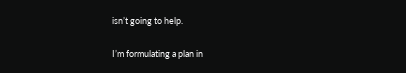isn’t going to help.

I’m formulating a plan in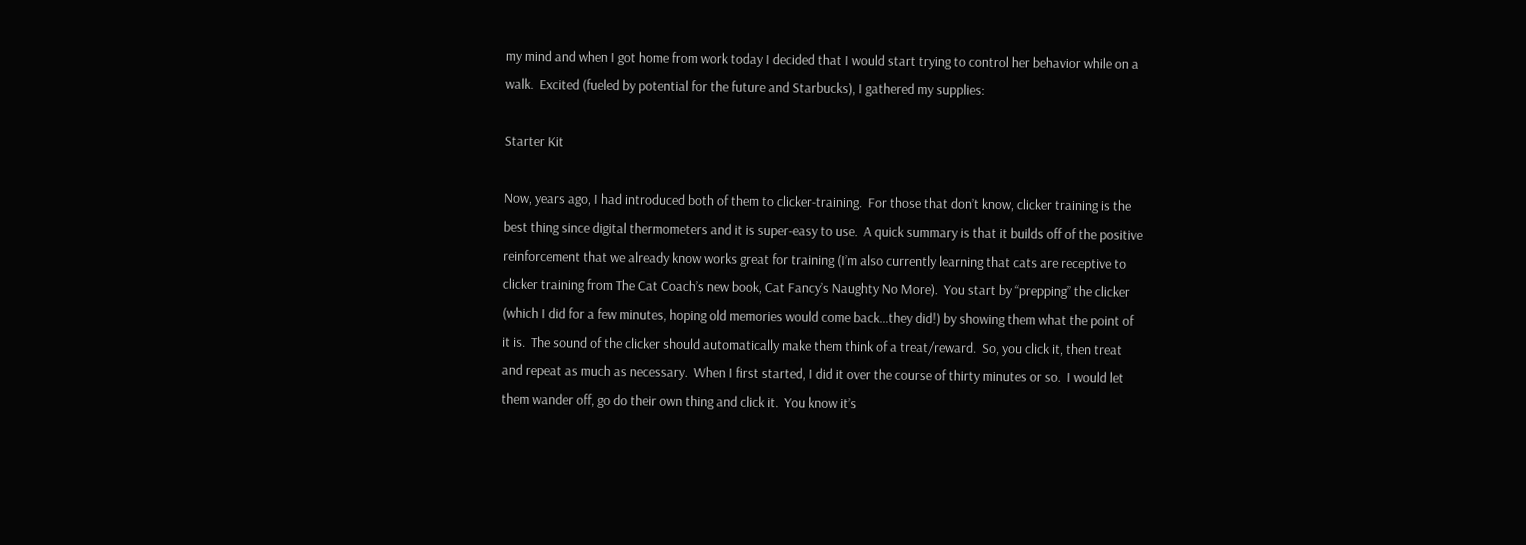my mind and when I got home from work today I decided that I would start trying to control her behavior while on a walk.  Excited (fueled by potential for the future and Starbucks), I gathered my supplies:

Starter Kit

Now, years ago, I had introduced both of them to clicker-training.  For those that don’t know, clicker training is the best thing since digital thermometers and it is super-easy to use.  A quick summary is that it builds off of the positive reinforcement that we already know works great for training (I’m also currently learning that cats are receptive to clicker training from The Cat Coach’s new book, Cat Fancy’s Naughty No More).  You start by “prepping” the clicker (which I did for a few minutes, hoping old memories would come back…they did!) by showing them what the point of it is.  The sound of the clicker should automatically make them think of a treat/reward.  So, you click it, then treat and repeat as much as necessary.  When I first started, I did it over the course of thirty minutes or so.  I would let them wander off, go do their own thing and click it.  You know it’s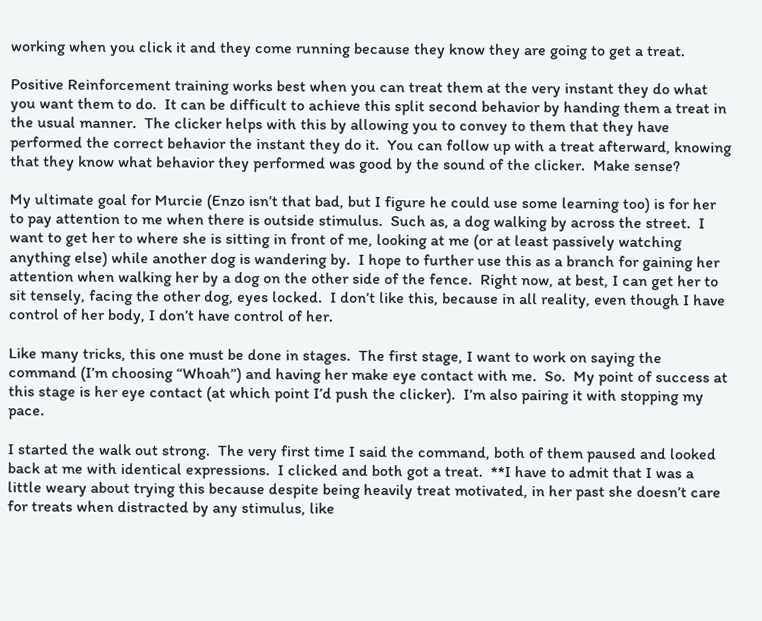working when you click it and they come running because they know they are going to get a treat.

Positive Reinforcement training works best when you can treat them at the very instant they do what you want them to do.  It can be difficult to achieve this split second behavior by handing them a treat in the usual manner.  The clicker helps with this by allowing you to convey to them that they have performed the correct behavior the instant they do it.  You can follow up with a treat afterward, knowing that they know what behavior they performed was good by the sound of the clicker.  Make sense?

My ultimate goal for Murcie (Enzo isn’t that bad, but I figure he could use some learning too) is for her to pay attention to me when there is outside stimulus.  Such as, a dog walking by across the street.  I want to get her to where she is sitting in front of me, looking at me (or at least passively watching anything else) while another dog is wandering by.  I hope to further use this as a branch for gaining her attention when walking her by a dog on the other side of the fence.  Right now, at best, I can get her to sit tensely, facing the other dog, eyes locked.  I don’t like this, because in all reality, even though I have control of her body, I don’t have control of her.

Like many tricks, this one must be done in stages.  The first stage, I want to work on saying the command (I’m choosing “Whoah”) and having her make eye contact with me.  So.  My point of success at this stage is her eye contact (at which point I’d push the clicker).  I’m also pairing it with stopping my pace.

I started the walk out strong.  The very first time I said the command, both of them paused and looked back at me with identical expressions.  I clicked and both got a treat.  **I have to admit that I was a little weary about trying this because despite being heavily treat motivated, in her past she doesn’t care for treats when distracted by any stimulus, like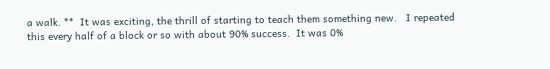a walk. **  It was exciting, the thrill of starting to teach them something new.   I repeated this every half of a block or so with about 90% success.  It was 0%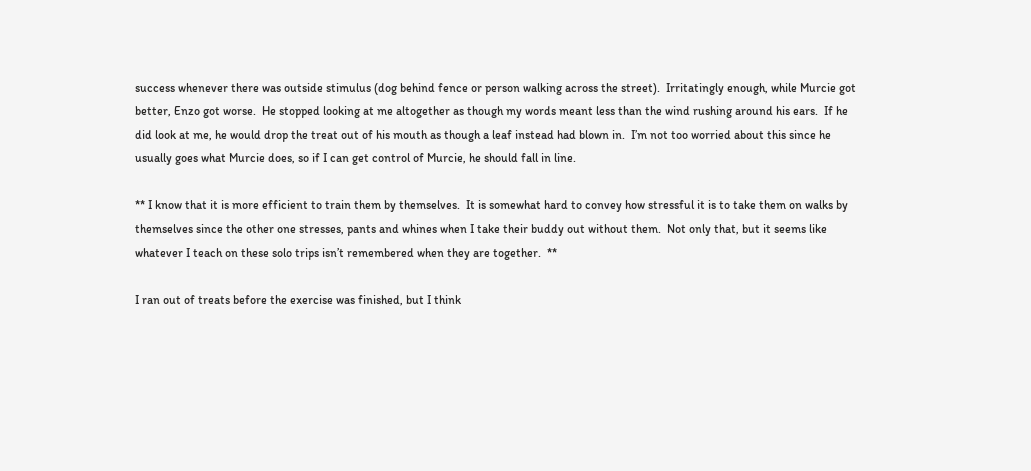success whenever there was outside stimulus (dog behind fence or person walking across the street).  Irritatingly enough, while Murcie got better, Enzo got worse.  He stopped looking at me altogether as though my words meant less than the wind rushing around his ears.  If he did look at me, he would drop the treat out of his mouth as though a leaf instead had blown in.  I’m not too worried about this since he usually goes what Murcie does, so if I can get control of Murcie, he should fall in line.

** I know that it is more efficient to train them by themselves.  It is somewhat hard to convey how stressful it is to take them on walks by themselves since the other one stresses, pants and whines when I take their buddy out without them.  Not only that, but it seems like whatever I teach on these solo trips isn’t remembered when they are together.  **

I ran out of treats before the exercise was finished, but I think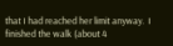that I had reached her limit anyway.  I finished the walk (about 4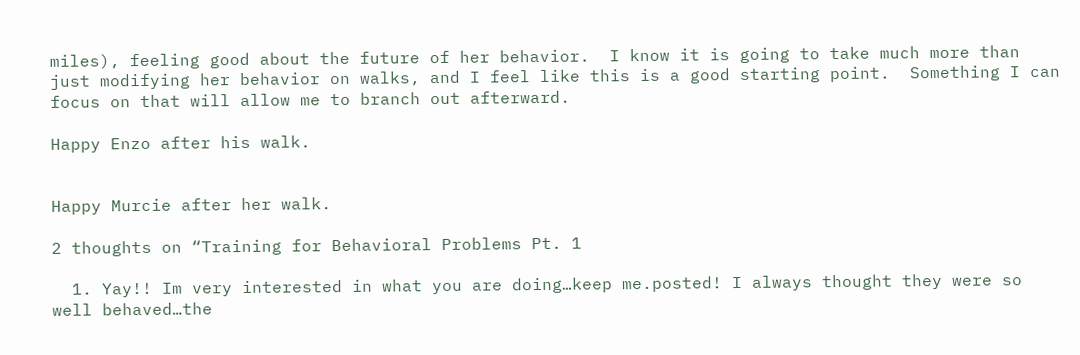miles), feeling good about the future of her behavior.  I know it is going to take much more than just modifying her behavior on walks, and I feel like this is a good starting point.  Something I can focus on that will allow me to branch out afterward.

Happy Enzo after his walk.


Happy Murcie after her walk.

2 thoughts on “Training for Behavioral Problems Pt. 1

  1. Yay!! Im very interested in what you are doing…keep me.posted! I always thought they were so well behaved…the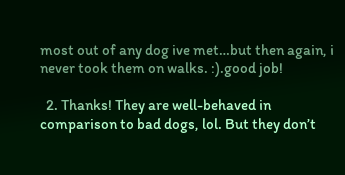most out of any dog ive met…but then again, i never took them on walks. :).good job!

  2. Thanks! They are well-behaved in comparison to bad dogs, lol. But they don’t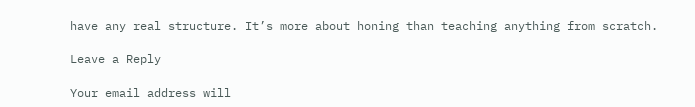have any real structure. It’s more about honing than teaching anything from scratch.

Leave a Reply

Your email address will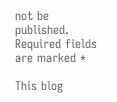not be published. Required fields are marked *

This blog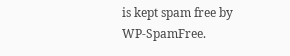is kept spam free by WP-SpamFree.